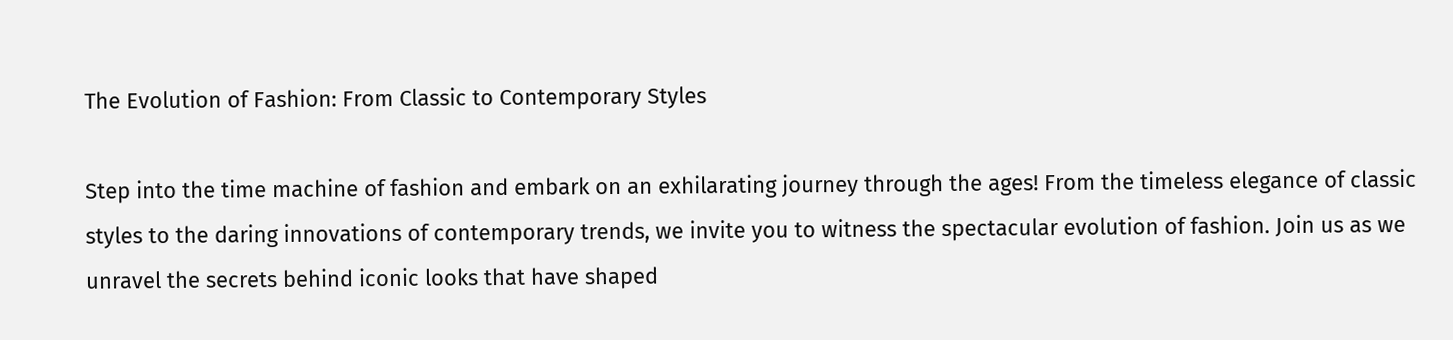The Evolution of Fashion: From Classic to Contemporary Styles

Step into the time machine of fashion and embark on an exhilarating journey through the ages! From the timeless elegance of classic styles to the daring innovations of contemporary trends, we invite you to witness the spectacular evolution of fashion. Join us as we unravel the secrets behind iconic looks that have shaped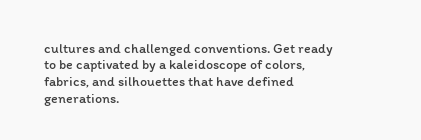cultures and challenged conventions. Get ready to be captivated by a kaleidoscope of colors, fabrics, and silhouettes that have defined generations.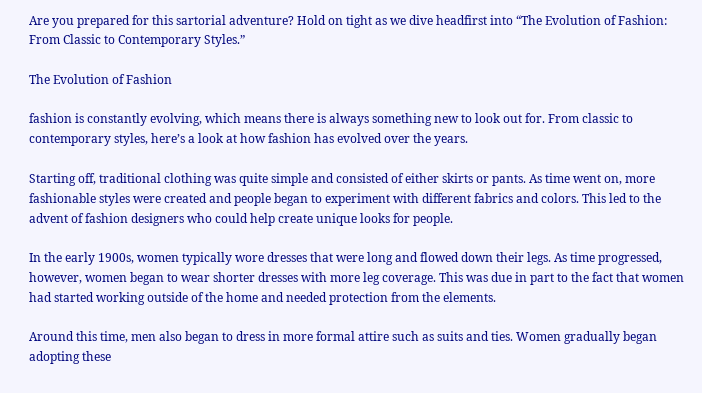Are you prepared for this sartorial adventure? Hold on tight as we dive headfirst into “The Evolution of Fashion: From Classic to Contemporary Styles.”

The Evolution of Fashion

fashion is constantly evolving, which means there is always something new to look out for. From classic to contemporary styles, here’s a look at how fashion has evolved over the years.

Starting off, traditional clothing was quite simple and consisted of either skirts or pants. As time went on, more fashionable styles were created and people began to experiment with different fabrics and colors. This led to the advent of fashion designers who could help create unique looks for people.

In the early 1900s, women typically wore dresses that were long and flowed down their legs. As time progressed, however, women began to wear shorter dresses with more leg coverage. This was due in part to the fact that women had started working outside of the home and needed protection from the elements.

Around this time, men also began to dress in more formal attire such as suits and ties. Women gradually began adopting these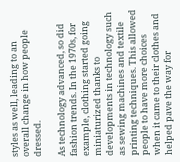styles as well, leading to an overall change in how people dressed.

As technology advanced, so did fashion trends. In the 1970s, for example, clothing started going miniaturized thanks to developments in technology such as sewing machines and textile printing techniques. This allowed people to have more choices when it came to their clothes and helped pave the way for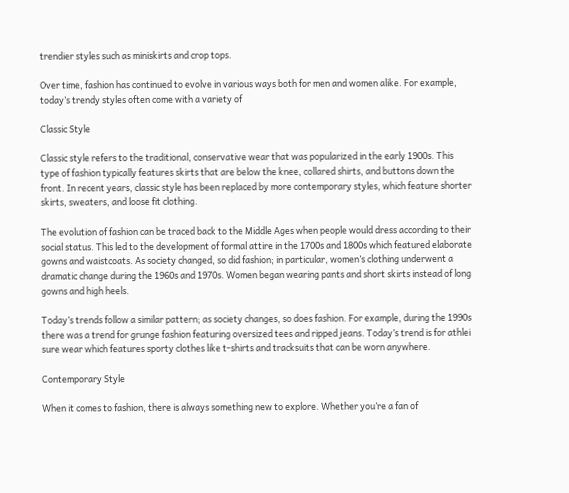trendier styles such as miniskirts and crop tops.

Over time, fashion has continued to evolve in various ways both for men and women alike. For example, today’s trendy styles often come with a variety of

Classic Style

Classic style refers to the traditional, conservative wear that was popularized in the early 1900s. This type of fashion typically features skirts that are below the knee, collared shirts, and buttons down the front. In recent years, classic style has been replaced by more contemporary styles, which feature shorter skirts, sweaters, and loose fit clothing.

The evolution of fashion can be traced back to the Middle Ages when people would dress according to their social status. This led to the development of formal attire in the 1700s and 1800s which featured elaborate gowns and waistcoats. As society changed, so did fashion; in particular, women’s clothing underwent a dramatic change during the 1960s and 1970s. Women began wearing pants and short skirts instead of long gowns and high heels.

Today’s trends follow a similar pattern; as society changes, so does fashion. For example, during the 1990s there was a trend for grunge fashion featuring oversized tees and ripped jeans. Today’s trend is for athlei sure wear which features sporty clothes like t-shirts and tracksuits that can be worn anywhere.

Contemporary Style

When it comes to fashion, there is always something new to explore. Whether you’re a fan of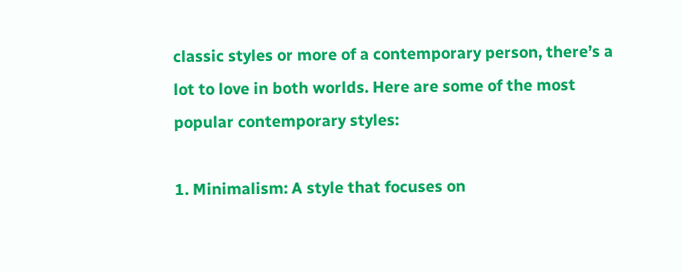classic styles or more of a contemporary person, there’s a lot to love in both worlds. Here are some of the most popular contemporary styles:

1. Minimalism: A style that focuses on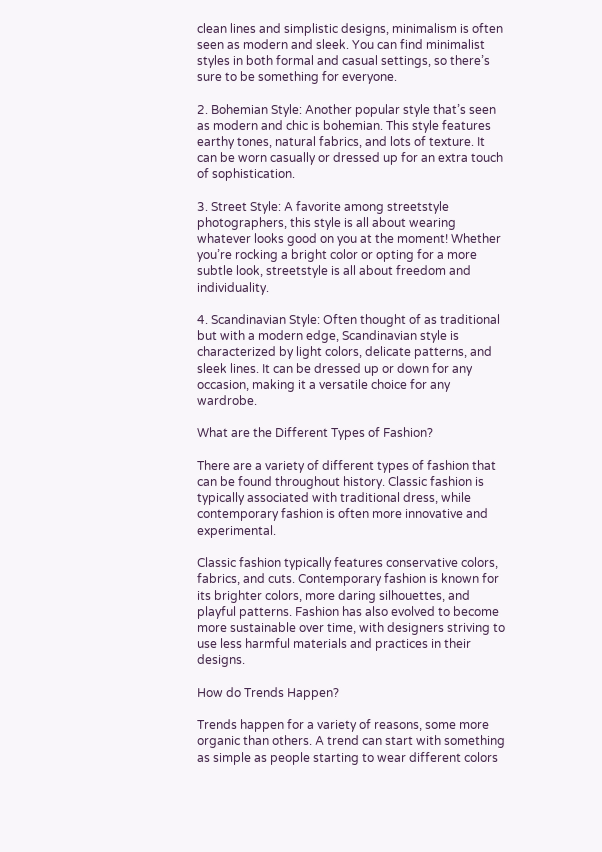clean lines and simplistic designs, minimalism is often seen as modern and sleek. You can find minimalist styles in both formal and casual settings, so there’s sure to be something for everyone.

2. Bohemian Style: Another popular style that’s seen as modern and chic is bohemian. This style features earthy tones, natural fabrics, and lots of texture. It can be worn casually or dressed up for an extra touch of sophistication.

3. Street Style: A favorite among streetstyle photographers, this style is all about wearing whatever looks good on you at the moment! Whether you’re rocking a bright color or opting for a more subtle look, streetstyle is all about freedom and individuality.

4. Scandinavian Style: Often thought of as traditional but with a modern edge, Scandinavian style is characterized by light colors, delicate patterns, and sleek lines. It can be dressed up or down for any occasion, making it a versatile choice for any wardrobe.

What are the Different Types of Fashion?

There are a variety of different types of fashion that can be found throughout history. Classic fashion is typically associated with traditional dress, while contemporary fashion is often more innovative and experimental.

Classic fashion typically features conservative colors, fabrics, and cuts. Contemporary fashion is known for its brighter colors, more daring silhouettes, and playful patterns. Fashion has also evolved to become more sustainable over time, with designers striving to use less harmful materials and practices in their designs.

How do Trends Happen?

Trends happen for a variety of reasons, some more organic than others. A trend can start with something as simple as people starting to wear different colors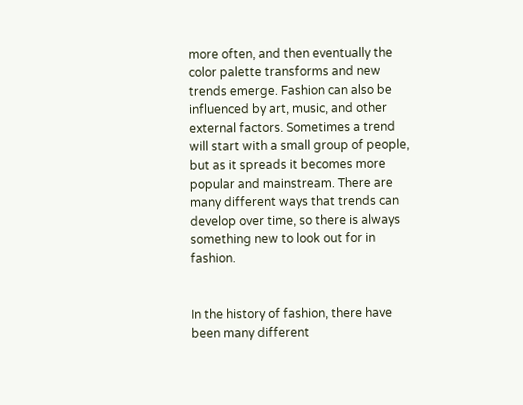more often, and then eventually the color palette transforms and new trends emerge. Fashion can also be influenced by art, music, and other external factors. Sometimes a trend will start with a small group of people, but as it spreads it becomes more popular and mainstream. There are many different ways that trends can develop over time, so there is always something new to look out for in fashion.


In the history of fashion, there have been many different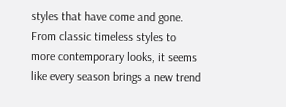styles that have come and gone. From classic timeless styles to more contemporary looks, it seems like every season brings a new trend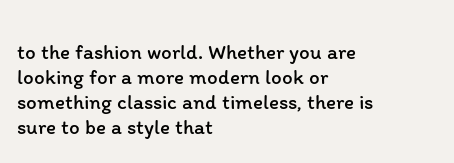to the fashion world. Whether you are looking for a more modern look or something classic and timeless, there is sure to be a style that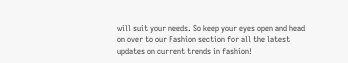will suit your needs. So keep your eyes open and head on over to our Fashion section for all the latest updates on current trends in fashion!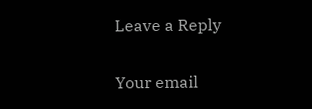Leave a Reply

Your email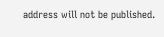address will not be published.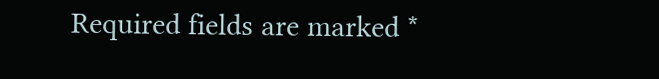Required fields are marked *